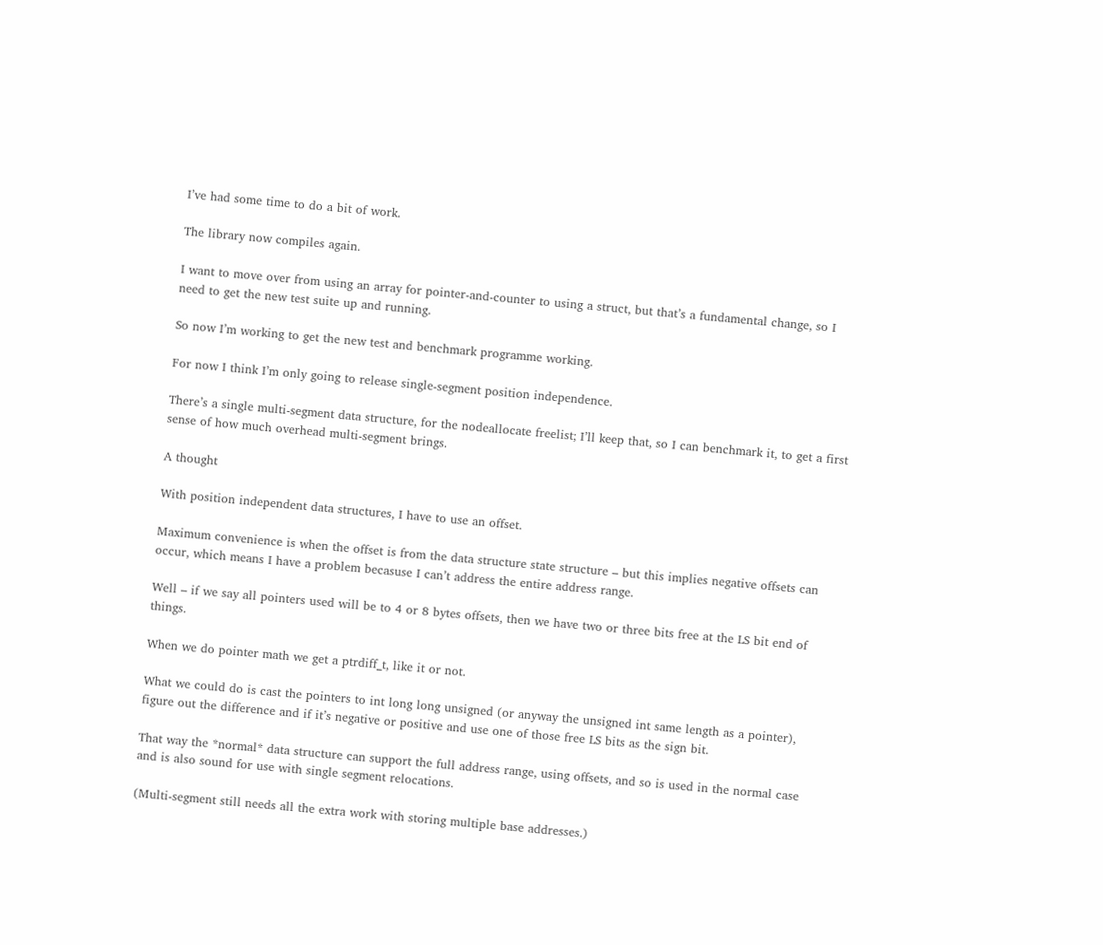I’ve had some time to do a bit of work.

The library now compiles again.

I want to move over from using an array for pointer-and-counter to using a struct, but that’s a fundamental change, so I need to get the new test suite up and running.

So now I’m working to get the new test and benchmark programme working.

For now I think I’m only going to release single-segment position independence.

There’s a single multi-segment data structure, for the nodeallocate freelist; I’ll keep that, so I can benchmark it, to get a first sense of how much overhead multi-segment brings.

A thought

With position independent data structures, I have to use an offset.

Maximum convenience is when the offset is from the data structure state structure – but this implies negative offsets can occur, which means I have a problem becasuse I can’t address the entire address range.

Well – if we say all pointers used will be to 4 or 8 bytes offsets, then we have two or three bits free at the LS bit end of things.

When we do pointer math we get a ptrdiff_t, like it or not.

What we could do is cast the pointers to int long long unsigned (or anyway the unsigned int same length as a pointer), figure out the difference and if it’s negative or positive and use one of those free LS bits as the sign bit.

That way the *normal* data structure can support the full address range, using offsets, and so is used in the normal case and is also sound for use with single segment relocations.

(Multi-segment still needs all the extra work with storing multiple base addresses.)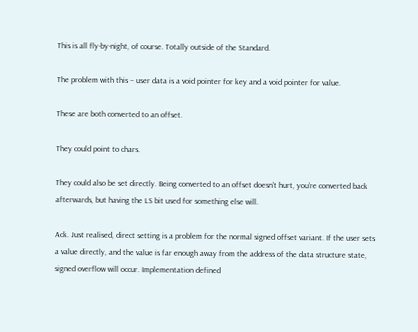This is all fly-by-night, of course. Totally outside of the Standard.

The problem with this – user data is a void pointer for key and a void pointer for value.

These are both converted to an offset.

They could point to chars.

They could also be set directly. Being converted to an offset doesn’t hurt, you’re converted back afterwards, but having the LS bit used for something else will.

Ack. Just realised, direct setting is a problem for the normal signed offset variant. If the user sets a value directly, and the value is far enough away from the address of the data structure state, signed overflow will occur. Implementation defined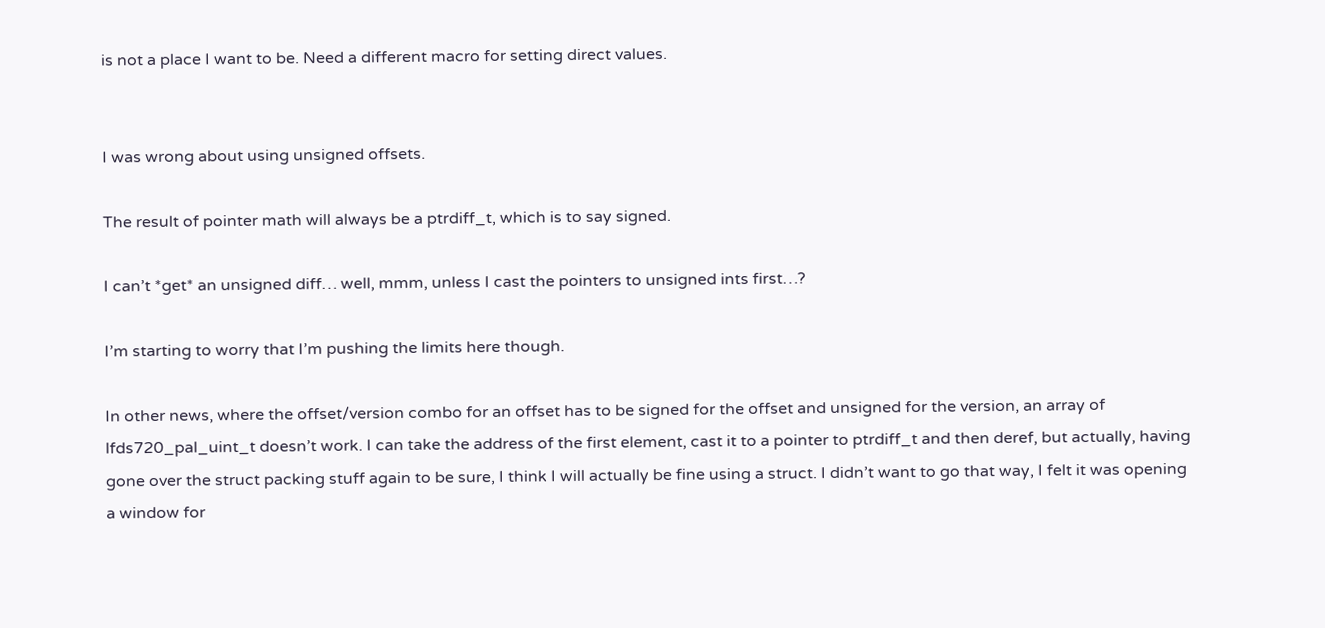is not a place I want to be. Need a different macro for setting direct values.


I was wrong about using unsigned offsets.

The result of pointer math will always be a ptrdiff_t, which is to say signed.

I can’t *get* an unsigned diff… well, mmm, unless I cast the pointers to unsigned ints first…?

I’m starting to worry that I’m pushing the limits here though.

In other news, where the offset/version combo for an offset has to be signed for the offset and unsigned for the version, an array of lfds720_pal_uint_t doesn’t work. I can take the address of the first element, cast it to a pointer to ptrdiff_t and then deref, but actually, having gone over the struct packing stuff again to be sure, I think I will actually be fine using a struct. I didn’t want to go that way, I felt it was opening a window for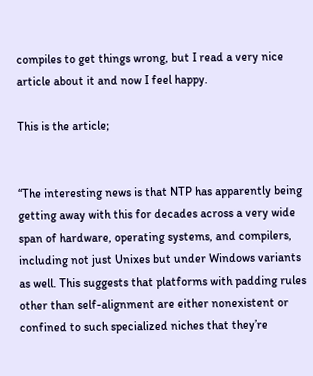compiles to get things wrong, but I read a very nice article about it and now I feel happy.

This is the article;


“The interesting news is that NTP has apparently being getting away with this for decades across a very wide span of hardware, operating systems, and compilers, including not just Unixes but under Windows variants as well. This suggests that platforms with padding rules other than self-alignment are either nonexistent or confined to such specialized niches that they’re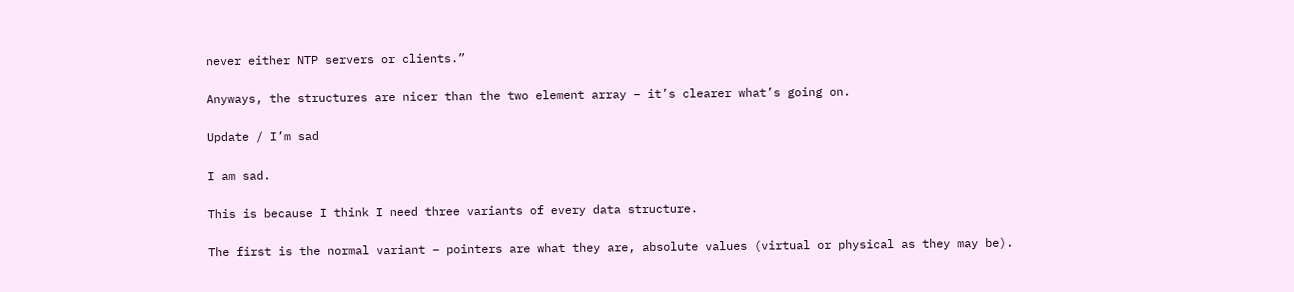never either NTP servers or clients.”

Anyways, the structures are nicer than the two element array – it’s clearer what’s going on.

Update / I’m sad

I am sad.

This is because I think I need three variants of every data structure.

The first is the normal variant – pointers are what they are, absolute values (virtual or physical as they may be).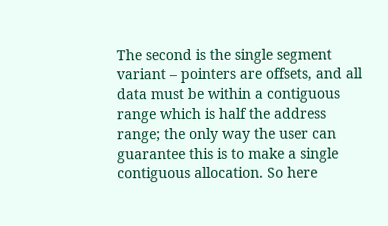The second is the single segment variant – pointers are offsets, and all data must be within a contiguous range which is half the address range; the only way the user can guarantee this is to make a single contiguous allocation. So here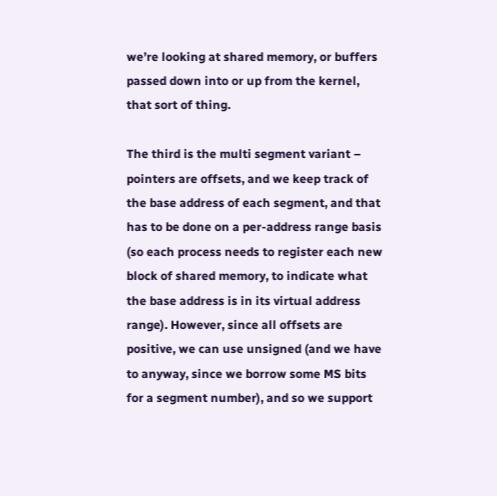we’re looking at shared memory, or buffers passed down into or up from the kernel, that sort of thing.

The third is the multi segment variant – pointers are offsets, and we keep track of the base address of each segment, and that has to be done on a per-address range basis (so each process needs to register each new block of shared memory, to indicate what the base address is in its virtual address range). However, since all offsets are positive, we can use unsigned (and we have to anyway, since we borrow some MS bits for a segment number), and so we support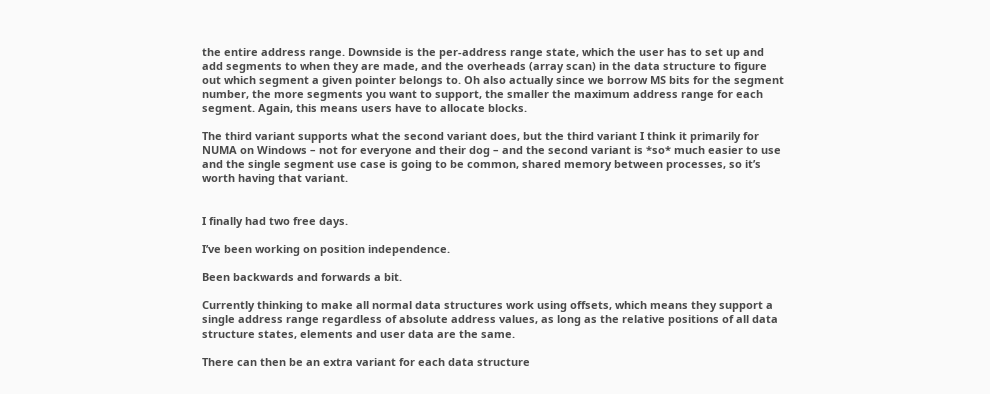the entire address range. Downside is the per-address range state, which the user has to set up and add segments to when they are made, and the overheads (array scan) in the data structure to figure out which segment a given pointer belongs to. Oh also actually since we borrow MS bits for the segment number, the more segments you want to support, the smaller the maximum address range for each segment. Again, this means users have to allocate blocks.

The third variant supports what the second variant does, but the third variant I think it primarily for NUMA on Windows – not for everyone and their dog – and the second variant is *so* much easier to use and the single segment use case is going to be common, shared memory between processes, so it’s worth having that variant.


I finally had two free days.

I’ve been working on position independence.

Been backwards and forwards a bit.

Currently thinking to make all normal data structures work using offsets, which means they support a single address range regardless of absolute address values, as long as the relative positions of all data structure states, elements and user data are the same.

There can then be an extra variant for each data structure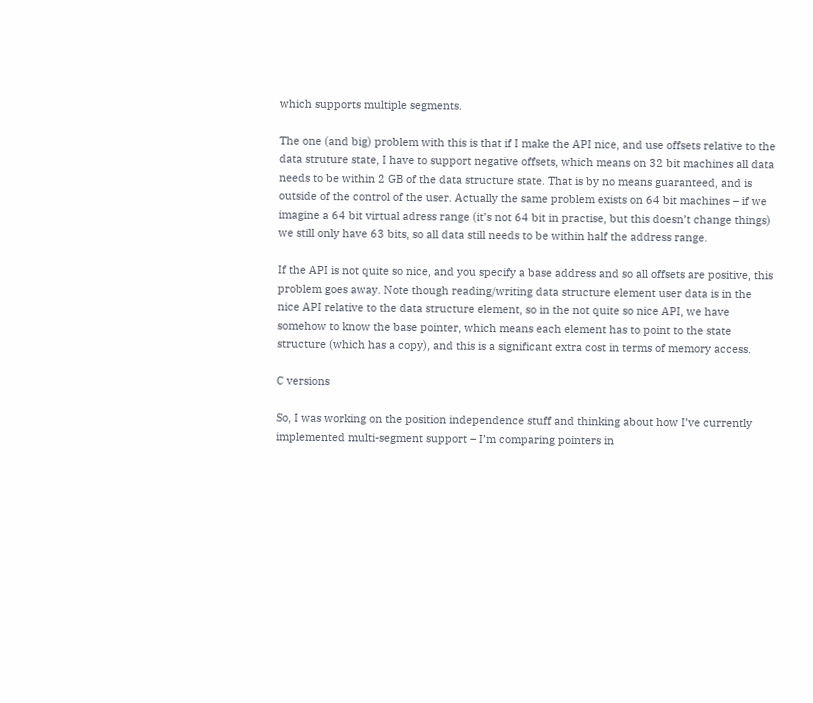which supports multiple segments.

The one (and big) problem with this is that if I make the API nice, and use offsets relative to the data struture state, I have to support negative offsets, which means on 32 bit machines all data needs to be within 2 GB of the data structure state. That is by no means guaranteed, and is outside of the control of the user. Actually the same problem exists on 64 bit machines – if we imagine a 64 bit virtual adress range (it’s not 64 bit in practise, but this doesn’t change things) we still only have 63 bits, so all data still needs to be within half the address range.

If the API is not quite so nice, and you specify a base address and so all offsets are positive, this problem goes away. Note though reading/writing data structure element user data is in the nice API relative to the data structure element, so in the not quite so nice API, we have somehow to know the base pointer, which means each element has to point to the state structure (which has a copy), and this is a significant extra cost in terms of memory access.

C versions

So, I was working on the position independence stuff and thinking about how I’ve currently implemented multi-segment support – I’m comparing pointers in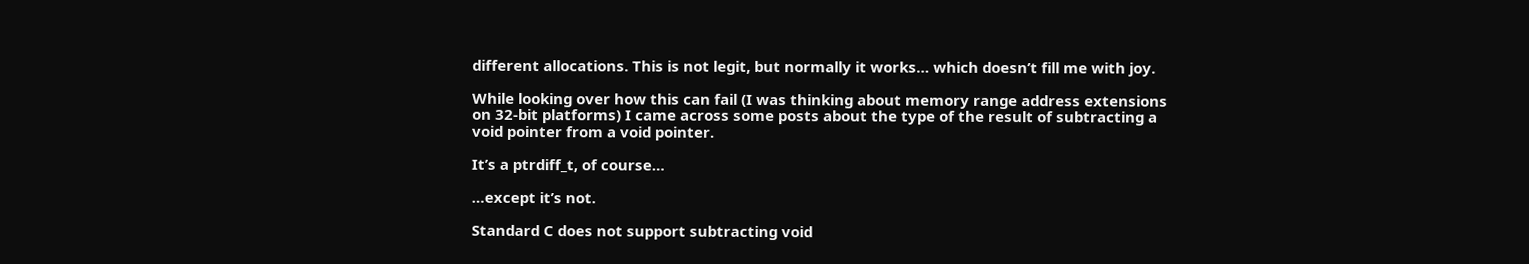different allocations. This is not legit, but normally it works… which doesn’t fill me with joy.

While looking over how this can fail (I was thinking about memory range address extensions on 32-bit platforms) I came across some posts about the type of the result of subtracting a void pointer from a void pointer.

It’s a ptrdiff_t, of course…

…except it’s not.

Standard C does not support subtracting void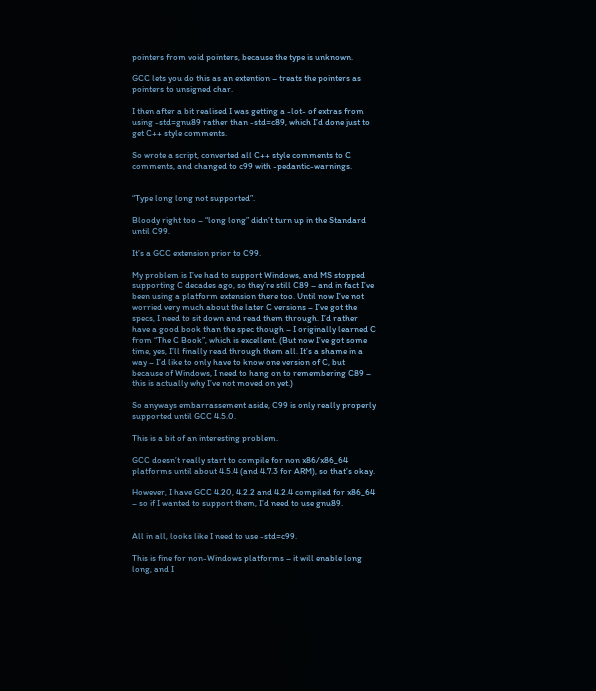pointers from void pointers, because the type is unknown.

GCC lets you do this as an extention – treats the pointers as pointers to unsigned char.

I then after a bit realised I was getting a -lot- of extras from using -std=gnu89 rather than -std=c89, which I’d done just to get C++ style comments.

So wrote a script, converted all C++ style comments to C comments, and changed to c99 with -pedantic-warnings.


“Type long long not supported”.

Bloody right too – “long long” didn’t turn up in the Standard until C99.

It’s a GCC extension prior to C99.

My problem is I’ve had to support Windows, and MS stopped supporting C decades ago, so they’re still C89 – and in fact I’ve been using a platform extension there too. Until now I’ve not worried very much about the later C versions – I’ve got the specs, I need to sit down and read them through. I’d rather have a good book than the spec though – I originally learned C from “The C Book”, which is excellent. (But now I’ve got some time, yes, I’ll finally read through them all. It’s a shame in a way – I’d like to only have to know one version of C, but because of Windows, I need to hang on to remembering C89 – this is actually why I’ve not moved on yet.)

So anyways embarrassement aside, C99 is only really properly supported until GCC 4.5.0.

This is a bit of an interesting problem.

GCC doesn’t really start to compile for non x86/x86_64 platforms until about 4.5.4 (and 4.7.3 for ARM), so that’s okay.

However, I have GCC 4.20, 4.2.2 and 4.2.4 compiled for x86_64 – so if I wanted to support them, I’d need to use gnu89.


All in all, looks like I need to use -std=c99.

This is fine for non-Windows platforms – it will enable long long, and I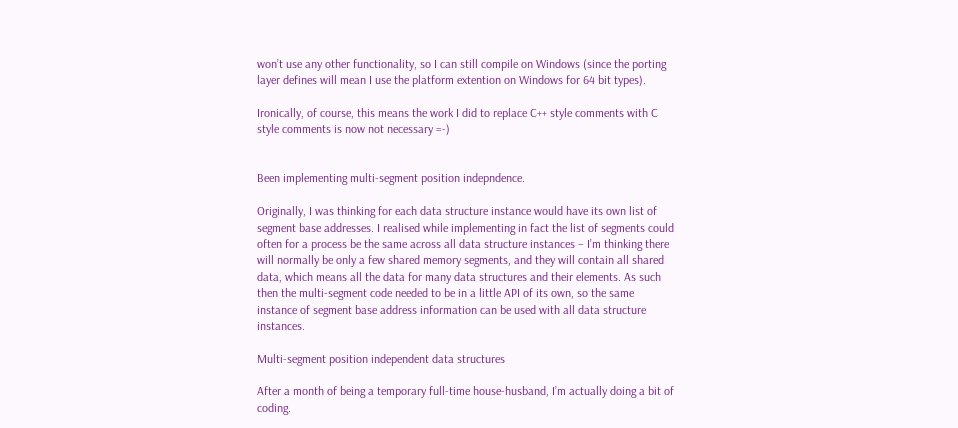won’t use any other functionality, so I can still compile on Windows (since the porting layer defines will mean I use the platform extention on Windows for 64 bit types).

Ironically, of course, this means the work I did to replace C++ style comments with C style comments is now not necessary =-)


Been implementing multi-segment position indepndence.

Originally, I was thinking for each data structure instance would have its own list of segment base addresses. I realised while implementing in fact the list of segments could often for a process be the same across all data structure instances – I’m thinking there will normally be only a few shared memory segments, and they will contain all shared data, which means all the data for many data structures and their elements. As such then the multi-segment code needed to be in a little API of its own, so the same instance of segment base address information can be used with all data structure instances.

Multi-segment position independent data structures

After a month of being a temporary full-time house-husband, I’m actually doing a bit of coding.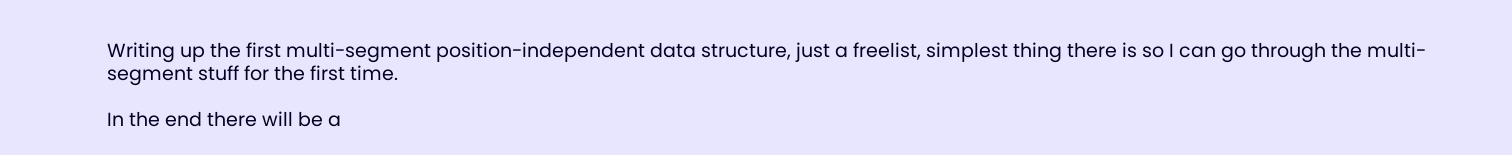Writing up the first multi-segment position-independent data structure, just a freelist, simplest thing there is so I can go through the multi-segment stuff for the first time.

In the end there will be a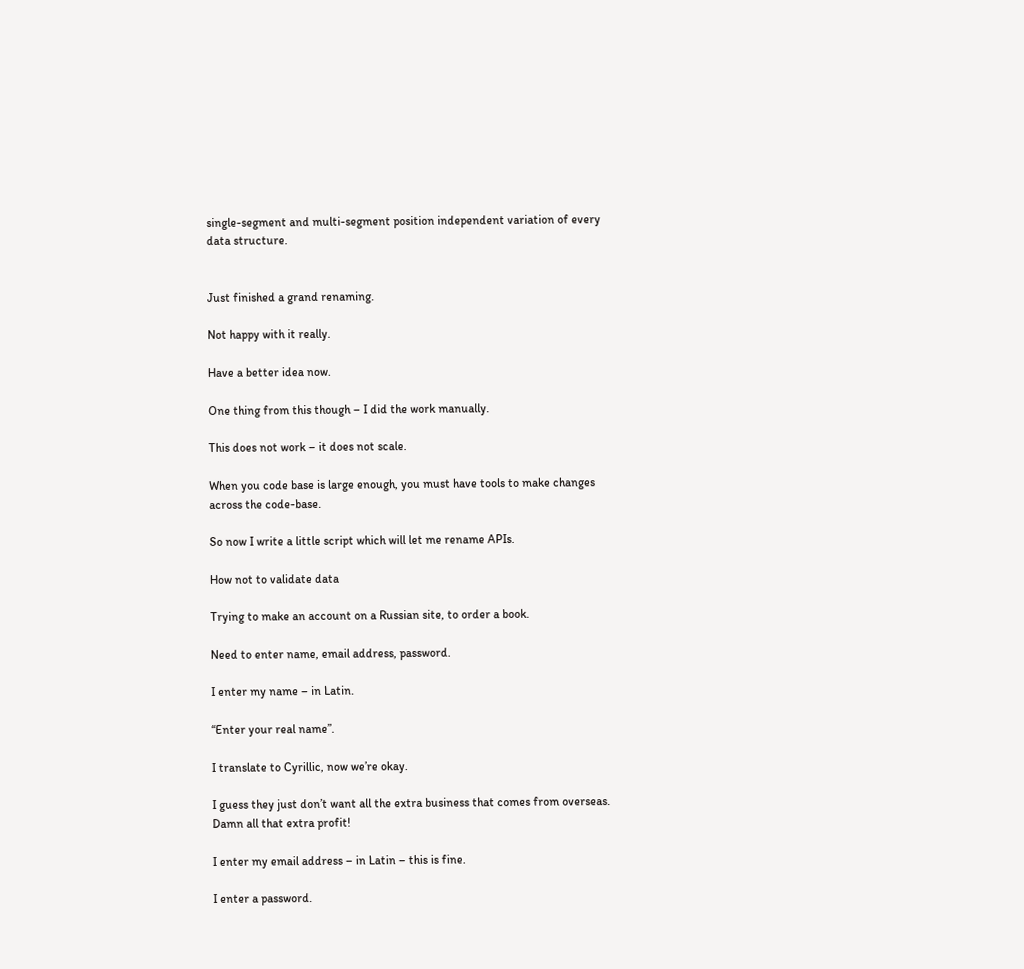single-segment and multi-segment position independent variation of every data structure.


Just finished a grand renaming.

Not happy with it really.

Have a better idea now.

One thing from this though – I did the work manually.

This does not work – it does not scale.

When you code base is large enough, you must have tools to make changes across the code-base.

So now I write a little script which will let me rename APIs.

How not to validate data

Trying to make an account on a Russian site, to order a book.

Need to enter name, email address, password.

I enter my name – in Latin.

“Enter your real name”.

I translate to Cyrillic, now we’re okay.

I guess they just don’t want all the extra business that comes from overseas. Damn all that extra profit!

I enter my email address – in Latin – this is fine.

I enter a password.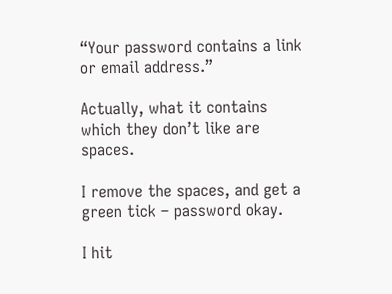“Your password contains a link or email address.”

Actually, what it contains which they don’t like are spaces.

I remove the spaces, and get a green tick – password okay.

I hit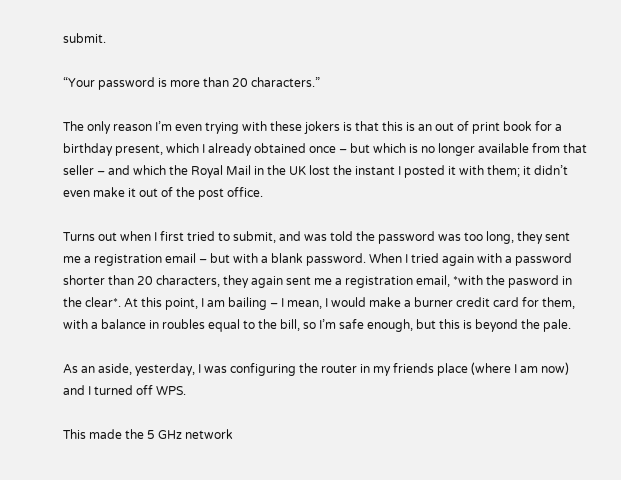submit.

“Your password is more than 20 characters.”

The only reason I’m even trying with these jokers is that this is an out of print book for a birthday present, which I already obtained once – but which is no longer available from that seller – and which the Royal Mail in the UK lost the instant I posted it with them; it didn’t even make it out of the post office.

Turns out when I first tried to submit, and was told the password was too long, they sent me a registration email – but with a blank password. When I tried again with a password shorter than 20 characters, they again sent me a registration email, *with the pasword in the clear*. At this point, I am bailing – I mean, I would make a burner credit card for them, with a balance in roubles equal to the bill, so I’m safe enough, but this is beyond the pale.

As an aside, yesterday, I was configuring the router in my friends place (where I am now) and I turned off WPS.

This made the 5 GHz network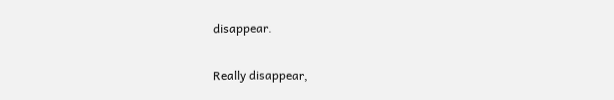disappear.

Really disappear,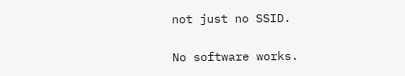not just no SSID.

No software works.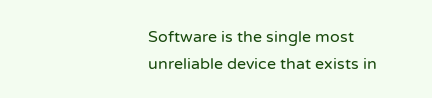Software is the single most unreliable device that exists in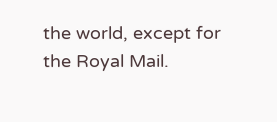the world, except for the Royal Mail.